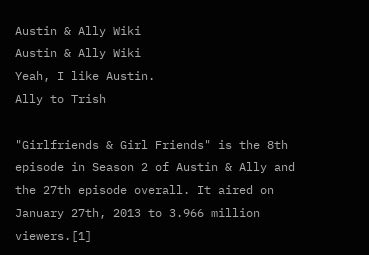Austin & Ally Wiki
Austin & Ally Wiki
Yeah, I like Austin.
Ally to Trish

"Girlfriends & Girl Friends" is the 8th episode in Season 2 of Austin & Ally and the 27th episode overall. It aired on January 27th, 2013 to 3.966 million viewers.[1]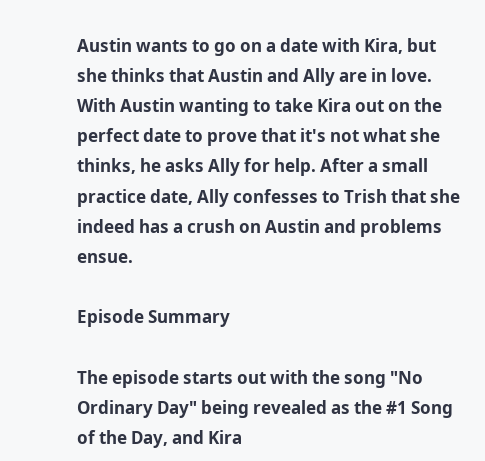Austin wants to go on a date with Kira, but she thinks that Austin and Ally are in love. With Austin wanting to take Kira out on the perfect date to prove that it's not what she thinks, he asks Ally for help. After a small practice date, Ally confesses to Trish that she indeed has a crush on Austin and problems ensue.

Episode Summary

The episode starts out with the song "No Ordinary Day" being revealed as the #1 Song of the Day, and Kira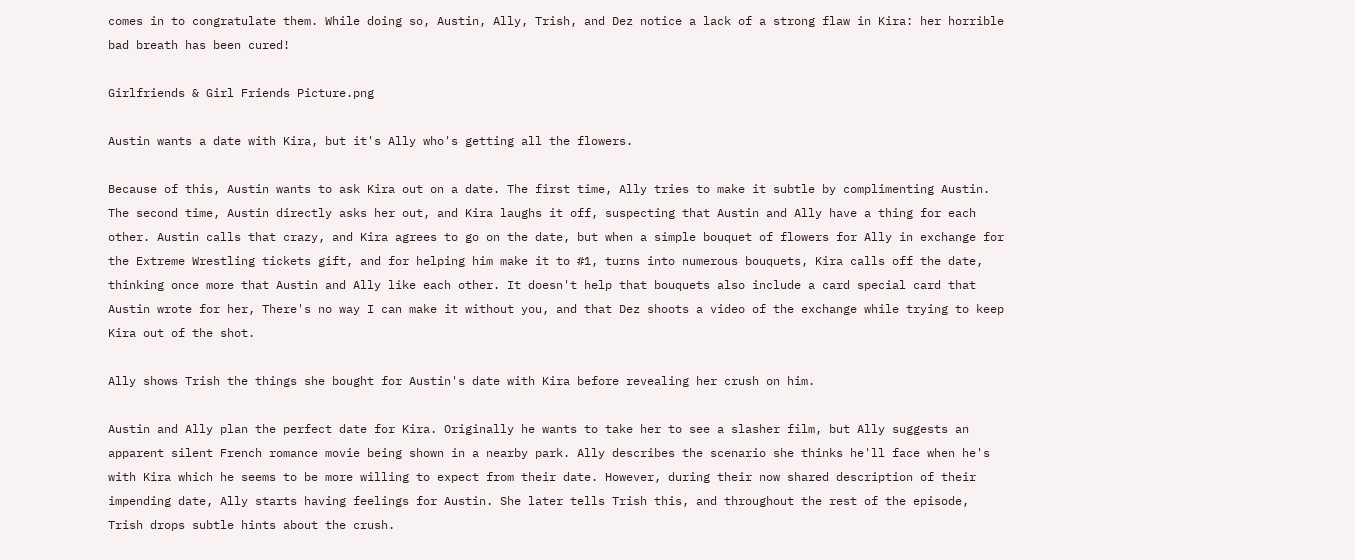comes in to congratulate them. While doing so, Austin, Ally, Trish, and Dez notice a lack of a strong flaw in Kira: her horrible bad breath has been cured!

Girlfriends & Girl Friends Picture.png

Austin wants a date with Kira, but it's Ally who's getting all the flowers.

Because of this, Austin wants to ask Kira out on a date. The first time, Ally tries to make it subtle by complimenting Austin. The second time, Austin directly asks her out, and Kira laughs it off, suspecting that Austin and Ally have a thing for each other. Austin calls that crazy, and Kira agrees to go on the date, but when a simple bouquet of flowers for Ally in exchange for the Extreme Wrestling tickets gift, and for helping him make it to #1, turns into numerous bouquets, Kira calls off the date, thinking once more that Austin and Ally like each other. It doesn't help that bouquets also include a card special card that Austin wrote for her, There's no way I can make it without you, and that Dez shoots a video of the exchange while trying to keep Kira out of the shot.

Ally shows Trish the things she bought for Austin's date with Kira before revealing her crush on him.

Austin and Ally plan the perfect date for Kira. Originally he wants to take her to see a slasher film, but Ally suggests an apparent silent French romance movie being shown in a nearby park. Ally describes the scenario she thinks he'll face when he's with Kira which he seems to be more willing to expect from their date. However, during their now shared description of their impending date, Ally starts having feelings for Austin. She later tells Trish this, and throughout the rest of the episode, Trish drops subtle hints about the crush.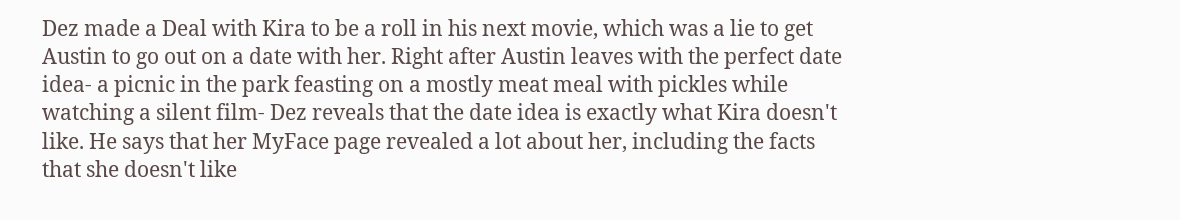Dez made a Deal with Kira to be a roll in his next movie, which was a lie to get Austin to go out on a date with her. Right after Austin leaves with the perfect date idea- a picnic in the park feasting on a mostly meat meal with pickles while watching a silent film- Dez reveals that the date idea is exactly what Kira doesn't like. He says that her MyFace page revealed a lot about her, including the facts that she doesn't like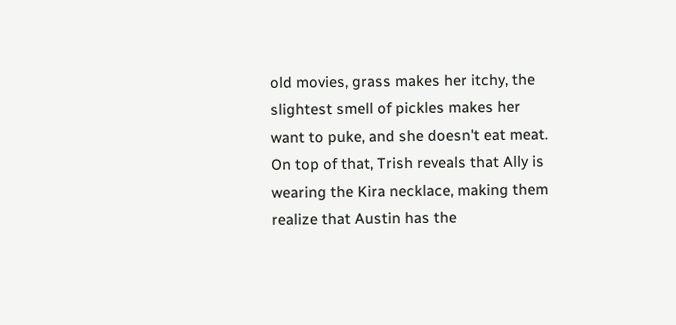old movies, grass makes her itchy, the slightest smell of pickles makes her want to puke, and she doesn't eat meat. On top of that, Trish reveals that Ally is wearing the Kira necklace, making them realize that Austin has the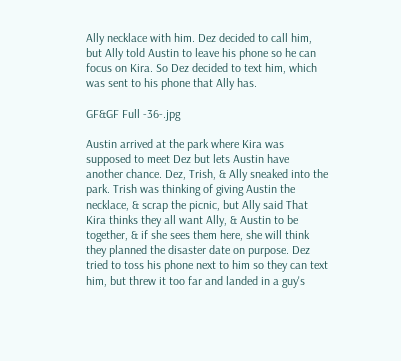Ally necklace with him. Dez decided to call him, but Ally told Austin to leave his phone so he can focus on Kira. So Dez decided to text him, which was sent to his phone that Ally has.

GF&GF Full -36-.jpg

Austin arrived at the park where Kira was supposed to meet Dez but lets Austin have another chance. Dez, Trish, & Ally sneaked into the park. Trish was thinking of giving Austin the necklace, & scrap the picnic, but Ally said That Kira thinks they all want Ally, & Austin to be together, & if she sees them here, she will think they planned the disaster date on purpose. Dez tried to toss his phone next to him so they can text him, but threw it too far and landed in a guy's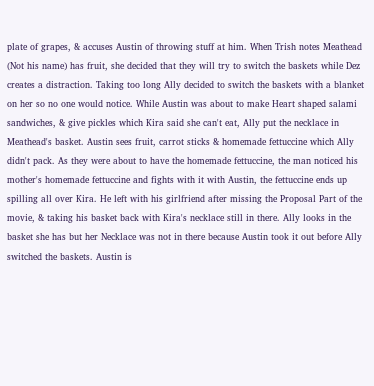plate of grapes, & accuses Austin of throwing stuff at him. When Trish notes Meathead (Not his name) has fruit, she decided that they will try to switch the baskets while Dez creates a distraction. Taking too long Ally decided to switch the baskets with a blanket on her so no one would notice. While Austin was about to make Heart shaped salami sandwiches, & give pickles which Kira said she can't eat, Ally put the necklace in Meathead's basket. Austin sees fruit, carrot sticks & homemade fettuccine which Ally didn't pack. As they were about to have the homemade fettuccine, the man noticed his mother's homemade fettuccine and fights with it with Austin, the fettuccine ends up spilling all over Kira. He left with his girlfriend after missing the Proposal Part of the movie, & taking his basket back with Kira's necklace still in there. Ally looks in the basket she has but her Necklace was not in there because Austin took it out before Ally switched the baskets. Austin is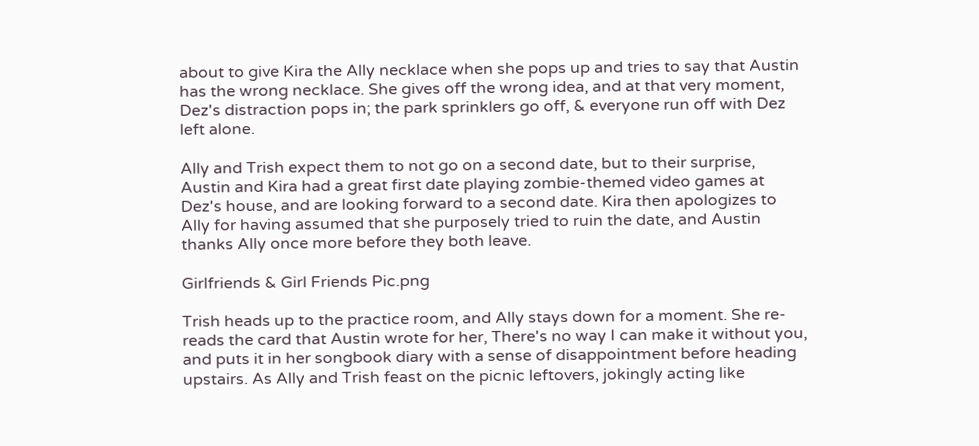about to give Kira the Ally necklace when she pops up and tries to say that Austin has the wrong necklace. She gives off the wrong idea, and at that very moment, Dez's distraction pops in; the park sprinklers go off, & everyone run off with Dez left alone.

Ally and Trish expect them to not go on a second date, but to their surprise, Austin and Kira had a great first date playing zombie-themed video games at Dez's house, and are looking forward to a second date. Kira then apologizes to Ally for having assumed that she purposely tried to ruin the date, and Austin thanks Ally once more before they both leave.

Girlfriends & Girl Friends Pic.png

Trish heads up to the practice room, and Ally stays down for a moment. She re-reads the card that Austin wrote for her, There's no way I can make it without you, and puts it in her songbook diary with a sense of disappointment before heading upstairs. As Ally and Trish feast on the picnic leftovers, jokingly acting like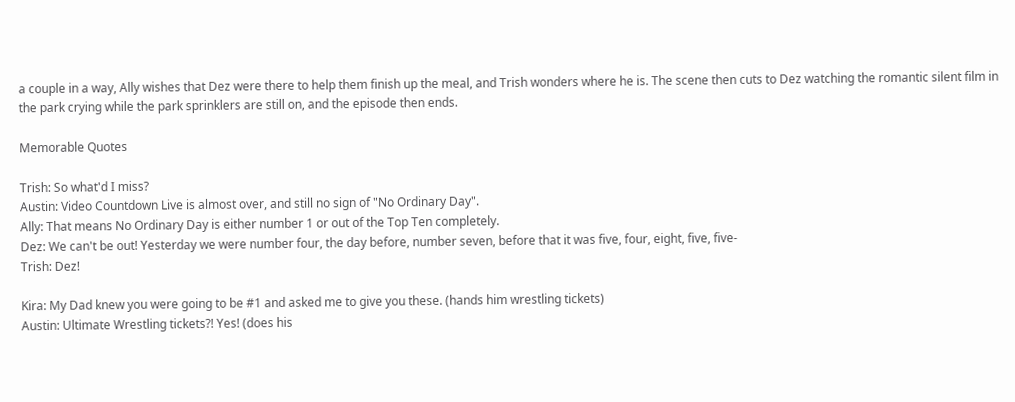a couple in a way, Ally wishes that Dez were there to help them finish up the meal, and Trish wonders where he is. The scene then cuts to Dez watching the romantic silent film in the park crying while the park sprinklers are still on, and the episode then ends.

Memorable Quotes

Trish: So what'd I miss?
Austin: Video Countdown Live is almost over, and still no sign of "No Ordinary Day".
Ally: That means No Ordinary Day is either number 1 or out of the Top Ten completely.
Dez: We can't be out! Yesterday we were number four, the day before, number seven, before that it was five, four, eight, five, five-
Trish: Dez!

Kira: My Dad knew you were going to be #1 and asked me to give you these. (hands him wrestling tickets)
Austin: Ultimate Wrestling tickets?! Yes! (does his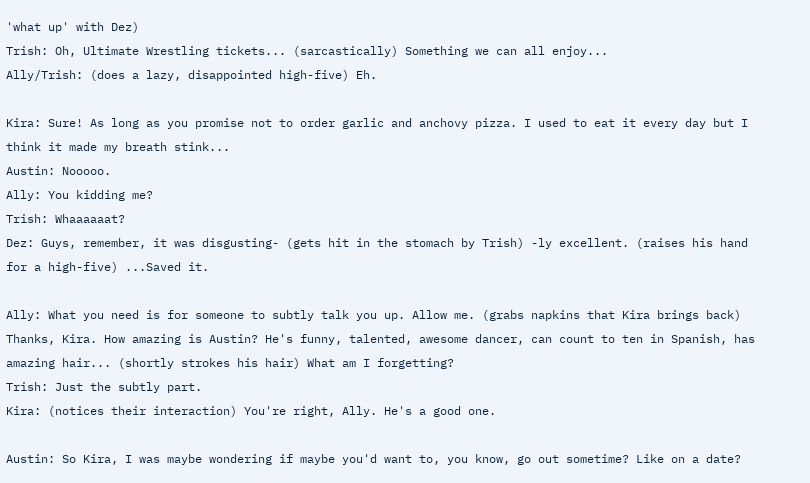'what up' with Dez)
Trish: Oh, Ultimate Wrestling tickets... (sarcastically) Something we can all enjoy...
Ally/Trish: (does a lazy, disappointed high-five) Eh.

Kira: Sure! As long as you promise not to order garlic and anchovy pizza. I used to eat it every day but I think it made my breath stink...
Austin: Nooooo.
Ally: You kidding me?
Trish: Whaaaaaat?
Dez: Guys, remember, it was disgusting- (gets hit in the stomach by Trish) -ly excellent. (raises his hand for a high-five) ...Saved it.

Ally: What you need is for someone to subtly talk you up. Allow me. (grabs napkins that Kira brings back) Thanks, Kira. How amazing is Austin? He's funny, talented, awesome dancer, can count to ten in Spanish, has amazing hair... (shortly strokes his hair) What am I forgetting?
Trish: Just the subtly part.
Kira: (notices their interaction) You're right, Ally. He's a good one.

Austin: So Kira, I was maybe wondering if maybe you'd want to, you know, go out sometime? Like on a date?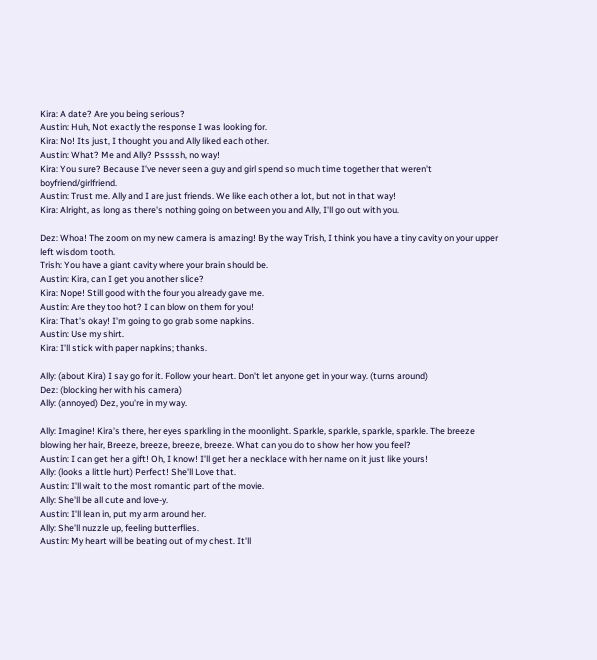Kira: A date? Are you being serious?
Austin: Huh, Not exactly the response I was looking for.
Kira: No! Its just, I thought you and Ally liked each other.
Austin: What? Me and Ally? Pssssh, no way!
Kira: You sure? Because I've never seen a guy and girl spend so much time together that weren't boyfriend/girlfriend.
Austin: Trust me. Ally and I are just friends. We like each other a lot, but not in that way!
Kira: Alright, as long as there's nothing going on between you and Ally, I'll go out with you.

Dez: Whoa! The zoom on my new camera is amazing! By the way Trish, I think you have a tiny cavity on your upper left wisdom tooth.
Trish: You have a giant cavity where your brain should be.
Austin: Kira, can I get you another slice?
Kira: Nope! Still good with the four you already gave me.
Austin: Are they too hot? I can blow on them for you!
Kira: That's okay! I'm going to go grab some napkins.
Austin: Use my shirt.
Kira: I'll stick with paper napkins; thanks.

Ally: (about Kira) I say go for it. Follow your heart. Don't let anyone get in your way. (turns around)
Dez: (blocking her with his camera)
Ally: (annoyed) Dez, you're in my way.

Ally: Imagine! Kira's there, her eyes sparkling in the moonlight. Sparkle, sparkle, sparkle, sparkle. The breeze blowing her hair, Breeze, breeze, breeze, breeze. What can you do to show her how you feel?
Austin: I can get her a gift! Oh, I know! I'll get her a necklace with her name on it just like yours!
Ally: (looks a little hurt) Perfect! She'll Love that.
Austin: I'll wait to the most romantic part of the movie.
Ally: She'll be all cute and love-y.
Austin: I'll lean in, put my arm around her.
Ally: She'll nuzzle up, feeling butterflies.
Austin: My heart will be beating out of my chest. It'll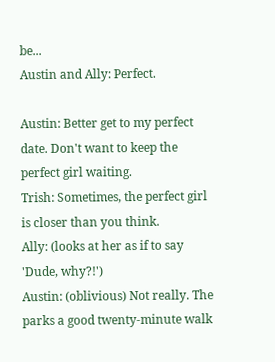be...
Austin and Ally: Perfect.

Austin: Better get to my perfect date. Don't want to keep the perfect girl waiting.
Trish: Sometimes, the perfect girl is closer than you think.
Ally: (looks at her as if to say 'Dude, why?!')
Austin: (oblivious) Not really. The parks a good twenty-minute walk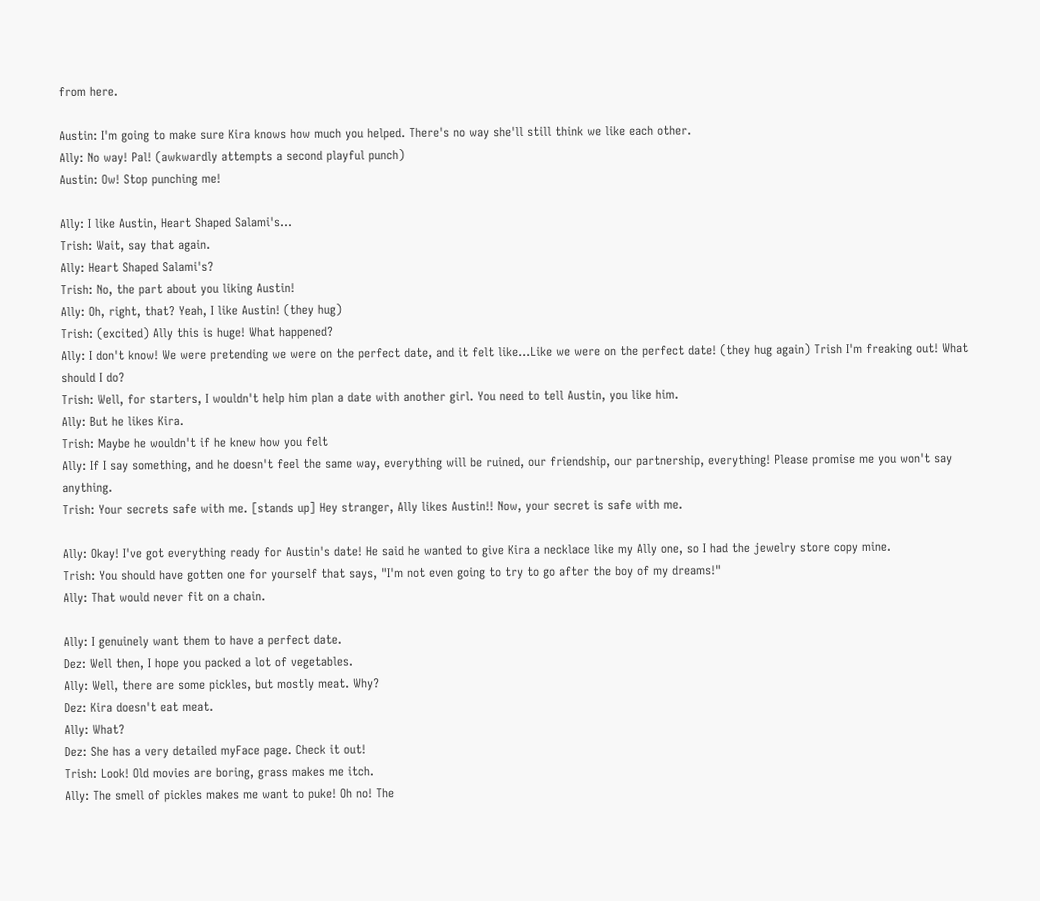from here.

Austin: I'm going to make sure Kira knows how much you helped. There's no way she'll still think we like each other.
Ally: No way! Pal! (awkwardly attempts a second playful punch)
Austin: Ow! Stop punching me!

Ally: I like Austin, Heart Shaped Salami's...
Trish: Wait, say that again.
Ally: Heart Shaped Salami's?
Trish: No, the part about you liking Austin!
Ally: Oh, right, that? Yeah, I like Austin! (they hug)
Trish: (excited) Ally this is huge! What happened?
Ally: I don't know! We were pretending we were on the perfect date, and it felt like...Like we were on the perfect date! (they hug again) Trish I'm freaking out! What should I do?
Trish: Well, for starters, I wouldn't help him plan a date with another girl. You need to tell Austin, you like him.
Ally: But he likes Kira.
Trish: Maybe he wouldn't if he knew how you felt
Ally: If I say something, and he doesn't feel the same way, everything will be ruined, our friendship, our partnership, everything! Please promise me you won't say anything.
Trish: Your secrets safe with me. [stands up] Hey stranger, Ally likes Austin!! Now, your secret is safe with me.

Ally: Okay! I've got everything ready for Austin's date! He said he wanted to give Kira a necklace like my Ally one, so I had the jewelry store copy mine.
Trish: You should have gotten one for yourself that says, "I'm not even going to try to go after the boy of my dreams!"
Ally: That would never fit on a chain.

Ally: I genuinely want them to have a perfect date.
Dez: Well then, I hope you packed a lot of vegetables.
Ally: Well, there are some pickles, but mostly meat. Why?
Dez: Kira doesn't eat meat.
Ally: What?
Dez: She has a very detailed myFace page. Check it out!
Trish: Look! Old movies are boring, grass makes me itch.
Ally: The smell of pickles makes me want to puke! Oh no! The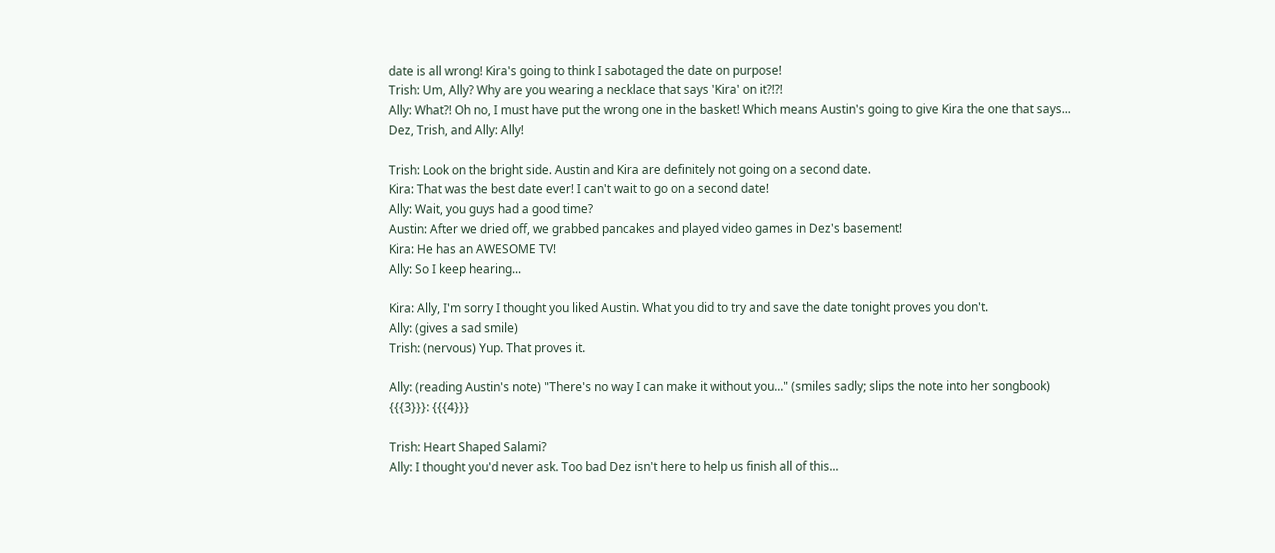date is all wrong! Kira's going to think I sabotaged the date on purpose!
Trish: Um, Ally? Why are you wearing a necklace that says 'Kira' on it?!?!
Ally: What?! Oh no, I must have put the wrong one in the basket! Which means Austin's going to give Kira the one that says...
Dez, Trish, and Ally: Ally!

Trish: Look on the bright side. Austin and Kira are definitely not going on a second date.
Kira: That was the best date ever! I can't wait to go on a second date!
Ally: Wait, you guys had a good time?
Austin: After we dried off, we grabbed pancakes and played video games in Dez's basement!
Kira: He has an AWESOME TV!
Ally: So I keep hearing...

Kira: Ally, I'm sorry I thought you liked Austin. What you did to try and save the date tonight proves you don't.
Ally: (gives a sad smile)
Trish: (nervous) Yup. That proves it.

Ally: (reading Austin's note) "There's no way I can make it without you..." (smiles sadly; slips the note into her songbook)
{{{3}}}: {{{4}}}

Trish: Heart Shaped Salami?
Ally: I thought you'd never ask. Too bad Dez isn't here to help us finish all of this...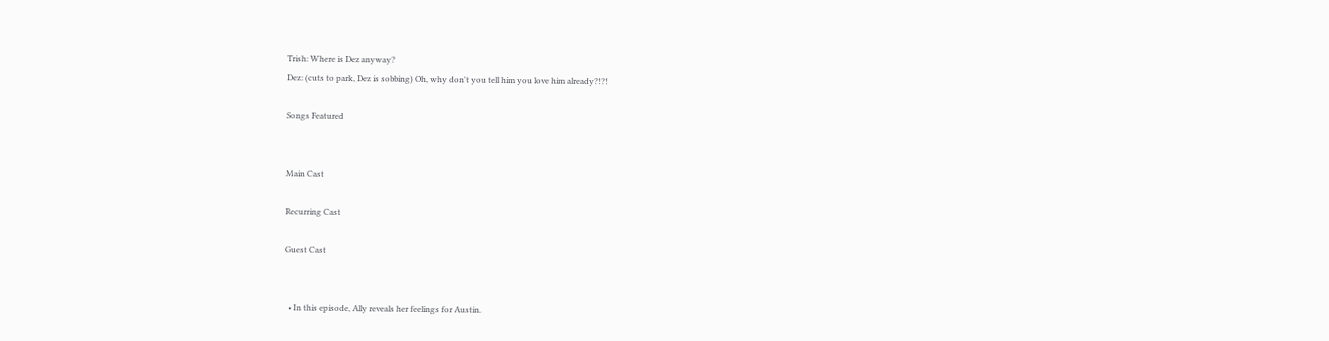Trish: Where is Dez anyway?
Dez: (cuts to park, Dez is sobbing) Oh, why don't you tell him you love him already?!?!

Songs Featured


Main Cast

Recurring Cast

Guest Cast


  • In this episode, Ally reveals her feelings for Austin.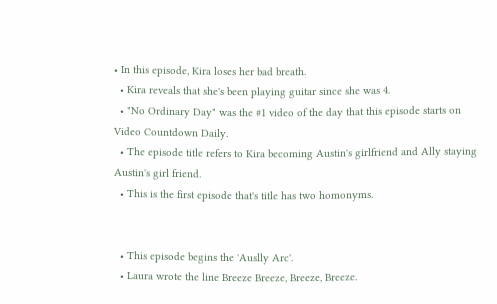• In this episode, Kira loses her bad breath.
  • Kira reveals that she's been playing guitar since she was 4.
  • "No Ordinary Day" was the #1 video of the day that this episode starts on Video Countdown Daily.
  • The episode title refers to Kira becoming Austin's girlfriend and Ally staying Austin's girl friend.
  • This is the first episode that's title has two homonyms.


  • This episode begins the 'Auslly Arc'.
  • Laura wrote the line Breeze Breeze, Breeze, Breeze.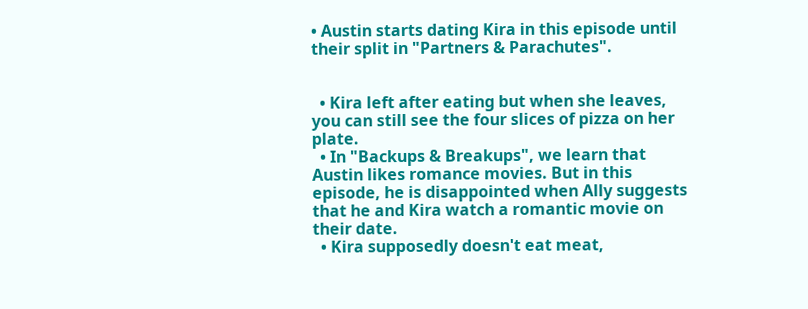• Austin starts dating Kira in this episode until their split in "Partners & Parachutes".


  • Kira left after eating but when she leaves, you can still see the four slices of pizza on her plate.
  • In "Backups & Breakups", we learn that Austin likes romance movies. But in this episode, he is disappointed when Ally suggests that he and Kira watch a romantic movie on their date.
  • Kira supposedly doesn't eat meat,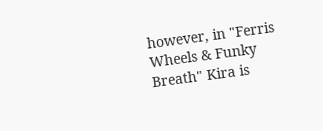however, in "Ferris Wheels & Funky Breath" Kira is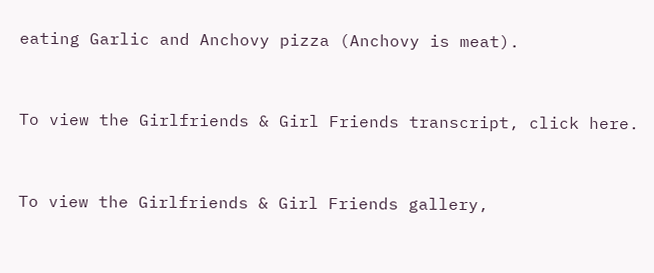eating Garlic and Anchovy pizza (Anchovy is meat).


To view the Girlfriends & Girl Friends transcript, click here.


To view the Girlfriends & Girl Friends gallery,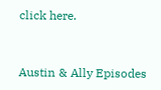click here.


Austin & Ally Episodes